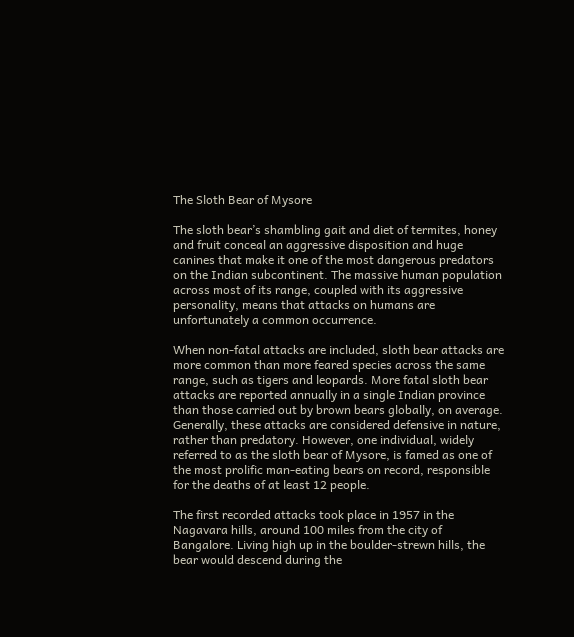The Sloth Bear of Mysore

The sloth bear’s shambling gait and diet of termites, honey and fruit conceal an aggressive disposition and huge canines that make it one of the most dangerous predators on the Indian subcontinent. The massive human population across most of its range, coupled with its aggressive personality, means that attacks on humans are unfortunately a common occurrence.

When non-fatal attacks are included, sloth bear attacks are more common than more feared species across the same range, such as tigers and leopards. More fatal sloth bear attacks are reported annually in a single Indian province than those carried out by brown bears globally, on average. Generally, these attacks are considered defensive in nature, rather than predatory. However, one individual, widely referred to as the sloth bear of Mysore, is famed as one of the most prolific man-eating bears on record, responsible for the deaths of at least 12 people.

The first recorded attacks took place in 1957 in the Nagavara hills, around 100 miles from the city of Bangalore. Living high up in the boulder-strewn hills, the bear would descend during the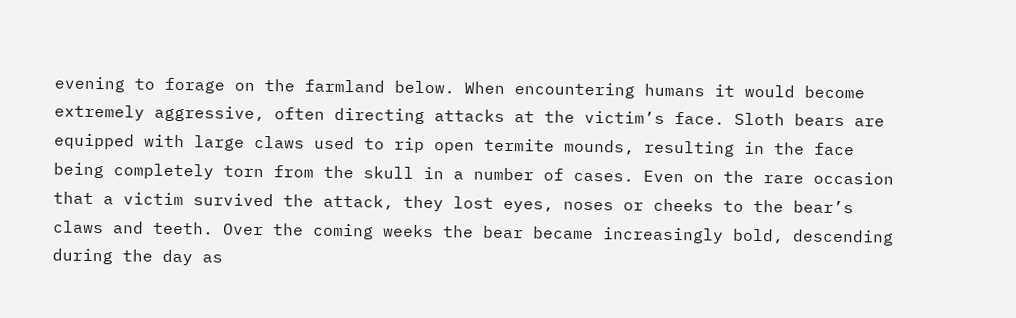evening to forage on the farmland below. When encountering humans it would become extremely aggressive, often directing attacks at the victim’s face. Sloth bears are equipped with large claws used to rip open termite mounds, resulting in the face being completely torn from the skull in a number of cases. Even on the rare occasion that a victim survived the attack, they lost eyes, noses or cheeks to the bear’s claws and teeth. Over the coming weeks the bear became increasingly bold, descending during the day as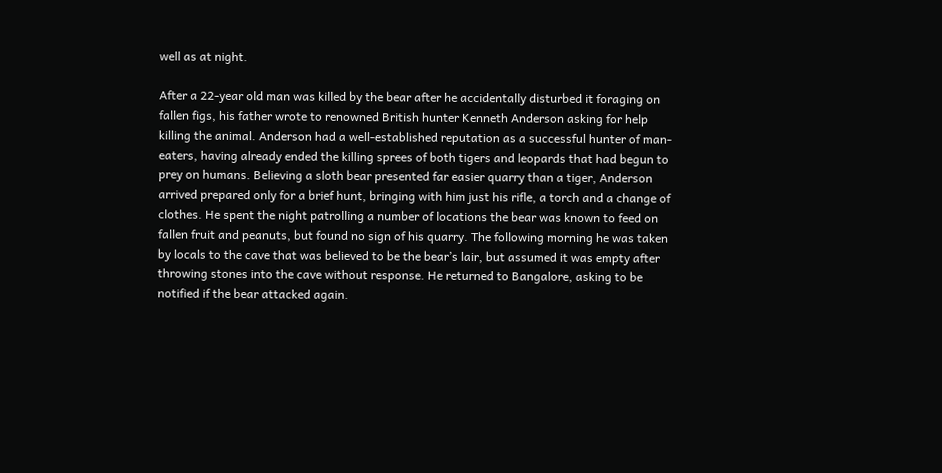well as at night.

After a 22-year old man was killed by the bear after he accidentally disturbed it foraging on fallen figs, his father wrote to renowned British hunter Kenneth Anderson asking for help killing the animal. Anderson had a well-established reputation as a successful hunter of man-eaters, having already ended the killing sprees of both tigers and leopards that had begun to prey on humans. Believing a sloth bear presented far easier quarry than a tiger, Anderson arrived prepared only for a brief hunt, bringing with him just his rifle, a torch and a change of clothes. He spent the night patrolling a number of locations the bear was known to feed on fallen fruit and peanuts, but found no sign of his quarry. The following morning he was taken by locals to the cave that was believed to be the bear’s lair, but assumed it was empty after throwing stones into the cave without response. He returned to Bangalore, asking to be notified if the bear attacked again.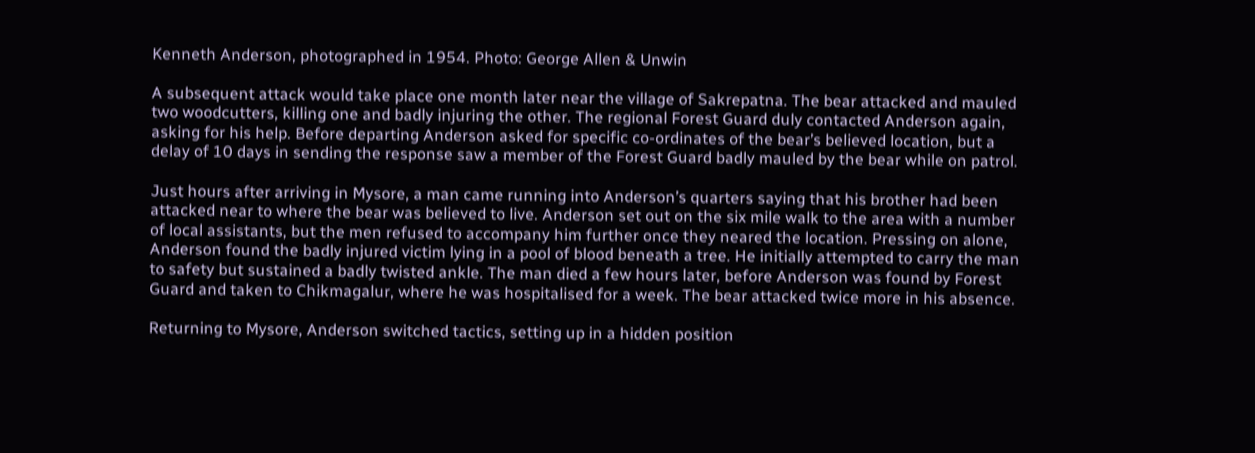Kenneth Anderson, photographed in 1954. Photo: George Allen & Unwin

A subsequent attack would take place one month later near the village of Sakrepatna. The bear attacked and mauled two woodcutters, killing one and badly injuring the other. The regional Forest Guard duly contacted Anderson again, asking for his help. Before departing Anderson asked for specific co-ordinates of the bear’s believed location, but a delay of 10 days in sending the response saw a member of the Forest Guard badly mauled by the bear while on patrol.

Just hours after arriving in Mysore, a man came running into Anderson’s quarters saying that his brother had been attacked near to where the bear was believed to live. Anderson set out on the six mile walk to the area with a number of local assistants, but the men refused to accompany him further once they neared the location. Pressing on alone, Anderson found the badly injured victim lying in a pool of blood beneath a tree. He initially attempted to carry the man to safety but sustained a badly twisted ankle. The man died a few hours later, before Anderson was found by Forest Guard and taken to Chikmagalur, where he was hospitalised for a week. The bear attacked twice more in his absence.

Returning to Mysore, Anderson switched tactics, setting up in a hidden position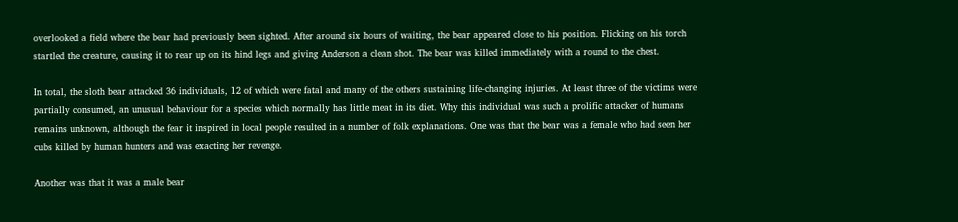overlooked a field where the bear had previously been sighted. After around six hours of waiting, the bear appeared close to his position. Flicking on his torch startled the creature, causing it to rear up on its hind legs and giving Anderson a clean shot. The bear was killed immediately with a round to the chest.

In total, the sloth bear attacked 36 individuals, 12 of which were fatal and many of the others sustaining life-changing injuries. At least three of the victims were partially consumed, an unusual behaviour for a species which normally has little meat in its diet. Why this individual was such a prolific attacker of humans remains unknown, although the fear it inspired in local people resulted in a number of folk explanations. One was that the bear was a female who had seen her cubs killed by human hunters and was exacting her revenge.

Another was that it was a male bear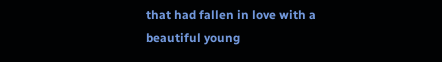that had fallen in love with a beautiful young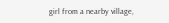girl from a nearby village,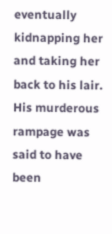eventually kidnapping her and taking her back to his lair. His murderous rampage was said to have been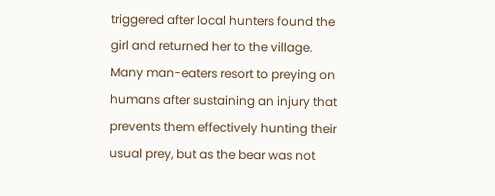triggered after local hunters found the girl and returned her to the village. Many man-eaters resort to preying on humans after sustaining an injury that prevents them effectively hunting their usual prey, but as the bear was not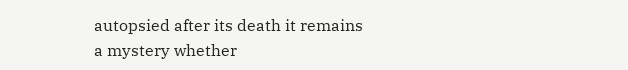autopsied after its death it remains a mystery whether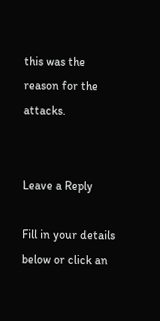this was the reason for the attacks.


Leave a Reply

Fill in your details below or click an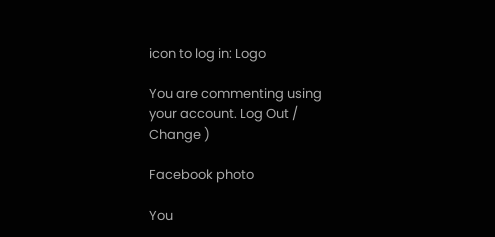icon to log in: Logo

You are commenting using your account. Log Out /  Change )

Facebook photo

You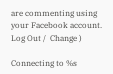are commenting using your Facebook account. Log Out /  Change )

Connecting to %s